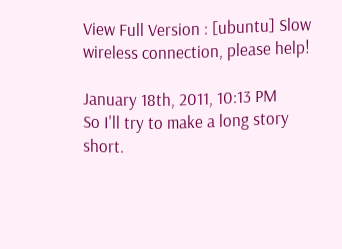View Full Version : [ubuntu] Slow wireless connection, please help!

January 18th, 2011, 10:13 PM
So I'll try to make a long story short.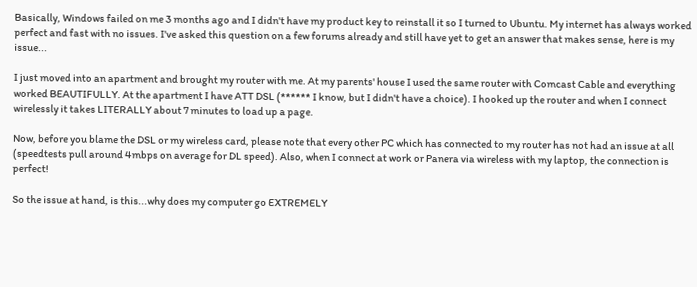Basically, Windows failed on me 3 months ago and I didn't have my product key to reinstall it so I turned to Ubuntu. My internet has always worked perfect and fast with no issues. I've asked this question on a few forums already and still have yet to get an answer that makes sense, here is my issue...

I just moved into an apartment and brought my router with me. At my parents' house I used the same router with Comcast Cable and everything worked BEAUTIFULLY. At the apartment I have ATT DSL (****** I know, but I didn't have a choice). I hooked up the router and when I connect wirelessly it takes LITERALLY about 7 minutes to load up a page.

Now, before you blame the DSL or my wireless card, please note that every other PC which has connected to my router has not had an issue at all (speedtests pull around 4mbps on average for DL speed). Also, when I connect at work or Panera via wireless with my laptop, the connection is perfect!

So the issue at hand, is this...why does my computer go EXTREMELY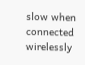slow when connected wirelessly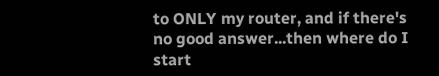to ONLY my router, and if there's no good answer...then where do I start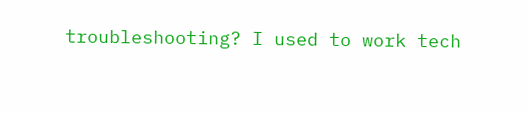troubleshooting? I used to work tech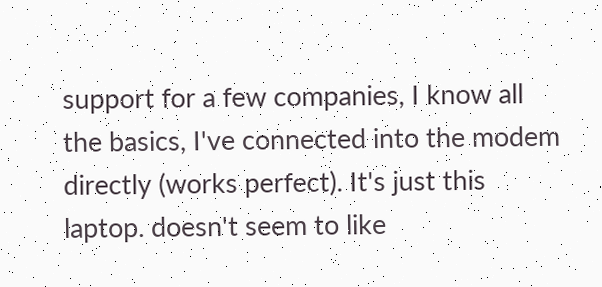support for a few companies, I know all the basics, I've connected into the modem directly (works perfect). It's just this laptop. doesn't seem to like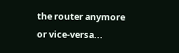the router anymore or vice-versa...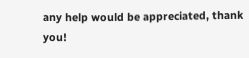any help would be appreciated, thank you!